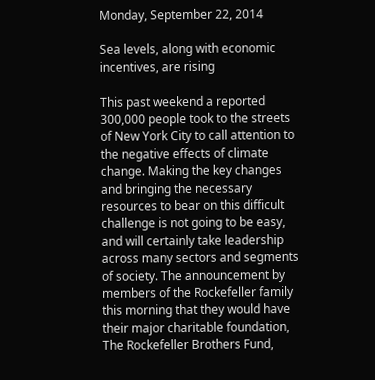Monday, September 22, 2014

Sea levels, along with economic incentives, are rising

This past weekend a reported 300,000 people took to the streets of New York City to call attention to the negative effects of climate change. Making the key changes and bringing the necessary resources to bear on this difficult challenge is not going to be easy, and will certainly take leadership across many sectors and segments of society. The announcement by members of the Rockefeller family this morning that they would have their major charitable foundation, The Rockefeller Brothers Fund,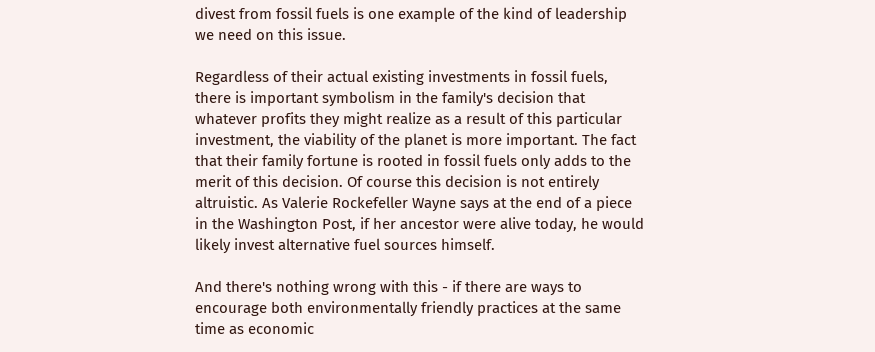divest from fossil fuels is one example of the kind of leadership we need on this issue.

Regardless of their actual existing investments in fossil fuels, there is important symbolism in the family's decision that whatever profits they might realize as a result of this particular investment, the viability of the planet is more important. The fact that their family fortune is rooted in fossil fuels only adds to the merit of this decision. Of course this decision is not entirely altruistic. As Valerie Rockefeller Wayne says at the end of a piece in the Washington Post, if her ancestor were alive today, he would likely invest alternative fuel sources himself.

And there's nothing wrong with this - if there are ways to encourage both environmentally friendly practices at the same time as economic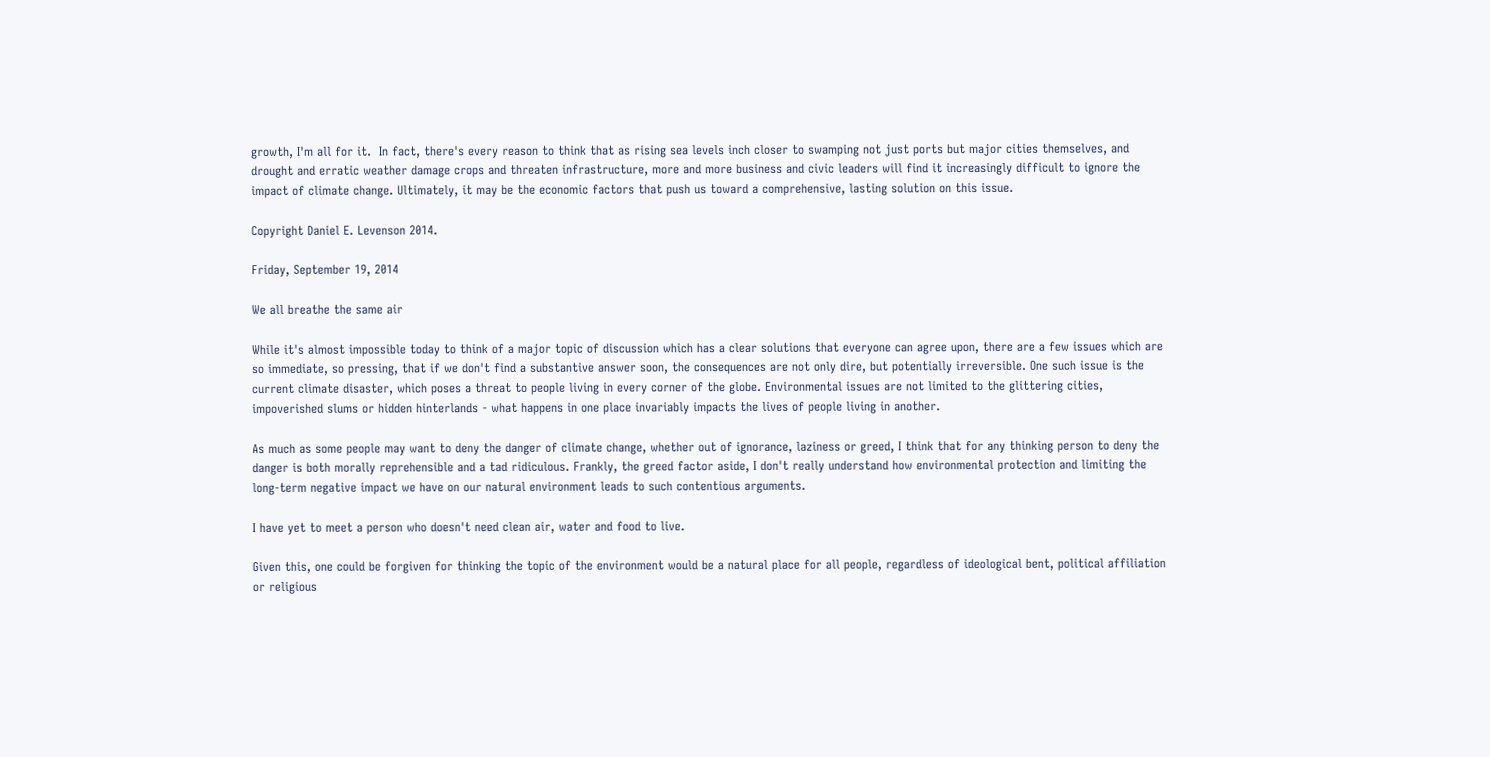growth, I'm all for it.  In fact, there's every reason to think that as rising sea levels inch closer to swamping not just ports but major cities themselves, and drought and erratic weather damage crops and threaten infrastructure, more and more business and civic leaders will find it increasingly difficult to ignore the impact of climate change. Ultimately, it may be the economic factors that push us toward a comprehensive, lasting solution on this issue.

Copyright Daniel E. Levenson 2014.

Friday, September 19, 2014

We all breathe the same air

While it's almost impossible today to think of a major topic of discussion which has a clear solutions that everyone can agree upon, there are a few issues which are so immediate, so pressing, that if we don't find a substantive answer soon, the consequences are not only dire, but potentially irreversible. One such issue is the current climate disaster, which poses a threat to people living in every corner of the globe. Environmental issues are not limited to the glittering cities, impoverished slums or hidden hinterlands - what happens in one place invariably impacts the lives of people living in another.

As much as some people may want to deny the danger of climate change, whether out of ignorance, laziness or greed, I think that for any thinking person to deny the danger is both morally reprehensible and a tad ridiculous. Frankly, the greed factor aside, I don't really understand how environmental protection and limiting the long-term negative impact we have on our natural environment leads to such contentious arguments.

I have yet to meet a person who doesn't need clean air, water and food to live.

Given this, one could be forgiven for thinking the topic of the environment would be a natural place for all people, regardless of ideological bent, political affiliation or religious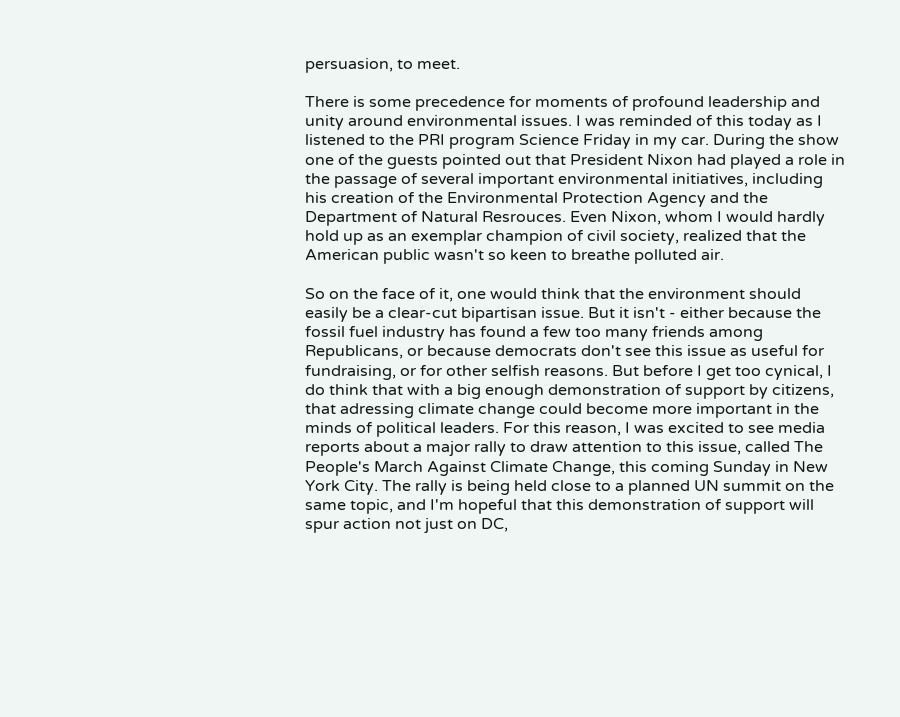persuasion, to meet.

There is some precedence for moments of profound leadership and unity around environmental issues. I was reminded of this today as I listened to the PRI program Science Friday in my car. During the show one of the guests pointed out that President Nixon had played a role in the passage of several important environmental initiatives, including his creation of the Environmental Protection Agency and the Department of Natural Resrouces. Even Nixon, whom I would hardly hold up as an exemplar champion of civil society, realized that the American public wasn't so keen to breathe polluted air.

So on the face of it, one would think that the environment should easily be a clear-cut bipartisan issue. But it isn't - either because the fossil fuel industry has found a few too many friends among Republicans, or because democrats don't see this issue as useful for fundraising, or for other selfish reasons. But before I get too cynical, I do think that with a big enough demonstration of support by citizens, that adressing climate change could become more important in the minds of political leaders. For this reason, I was excited to see media reports about a major rally to draw attention to this issue, called The People's March Against Climate Change, this coming Sunday in New York City. The rally is being held close to a planned UN summit on the same topic, and I'm hopeful that this demonstration of support will spur action not just on DC,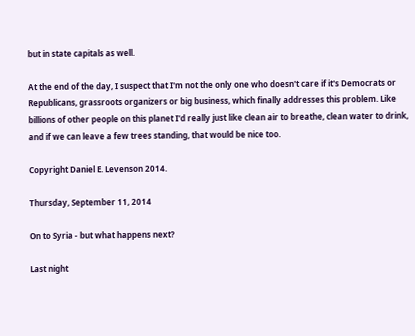but in state capitals as well.

At the end of the day, I suspect that I'm not the only one who doesn't care if it's Democrats or Republicans, grassroots organizers or big business, which finally addresses this problem. Like billions of other people on this planet I'd really just like clean air to breathe, clean water to drink, and if we can leave a few trees standing, that would be nice too.

Copyright Daniel E. Levenson 2014.

Thursday, September 11, 2014

On to Syria - but what happens next?

Last night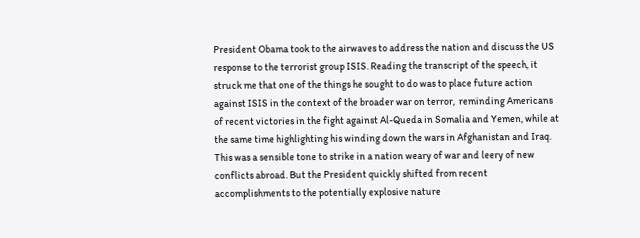President Obama took to the airwaves to address the nation and discuss the US response to the terrorist group ISIS. Reading the transcript of the speech, it struck me that one of the things he sought to do was to place future action against ISIS in the context of the broader war on terror,  reminding Americans of recent victories in the fight against Al-Queda in Somalia and Yemen, while at the same time highlighting his winding down the wars in Afghanistan and Iraq. This was a sensible tone to strike in a nation weary of war and leery of new conflicts abroad. But the President quickly shifted from recent accomplishments to the potentially explosive nature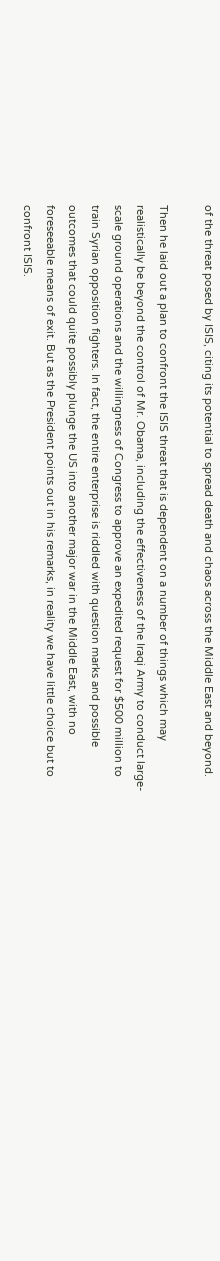of the threat posed by ISIS, citing its potential to spread death and chaos across the Middle East and beyond.

Then he laid out a plan to confront the ISIS threat that is dependent on a number of things which may realistically be beyond the control of Mr. Obama, including the effectiveness of the Iraqi Army to conduct large-scale ground operations and the willingness of Congress to approve an expedited request for $500 million to train Syrian opposition fighters. In fact, the entire enterprise is riddled with question marks and possible outcomes that could quite possibly plunge the US into another major war in the Middle East, with no foreseeable means of exit. But as the President points out in his remarks, in reality we have little choice but to confront ISIS.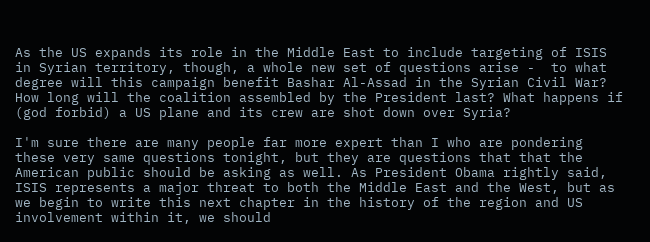As the US expands its role in the Middle East to include targeting of ISIS in Syrian territory, though, a whole new set of questions arise -  to what degree will this campaign benefit Bashar Al-Assad in the Syrian Civil War? How long will the coalition assembled by the President last? What happens if (god forbid) a US plane and its crew are shot down over Syria?

I'm sure there are many people far more expert than I who are pondering these very same questions tonight, but they are questions that that the American public should be asking as well. As President Obama rightly said, ISIS represents a major threat to both the Middle East and the West, but as we begin to write this next chapter in the history of the region and US involvement within it, we should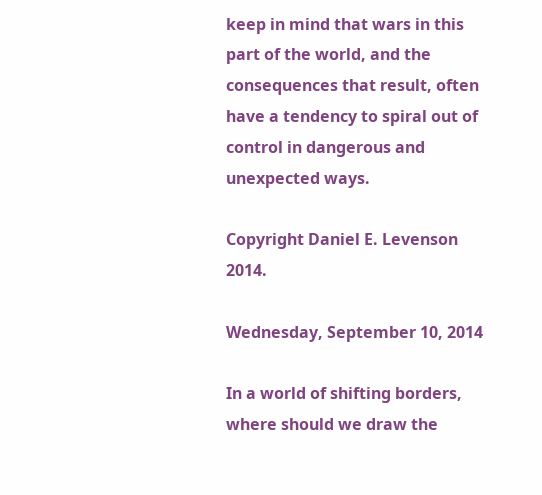keep in mind that wars in this part of the world, and the consequences that result, often have a tendency to spiral out of control in dangerous and unexpected ways.

Copyright Daniel E. Levenson 2014.

Wednesday, September 10, 2014

In a world of shifting borders, where should we draw the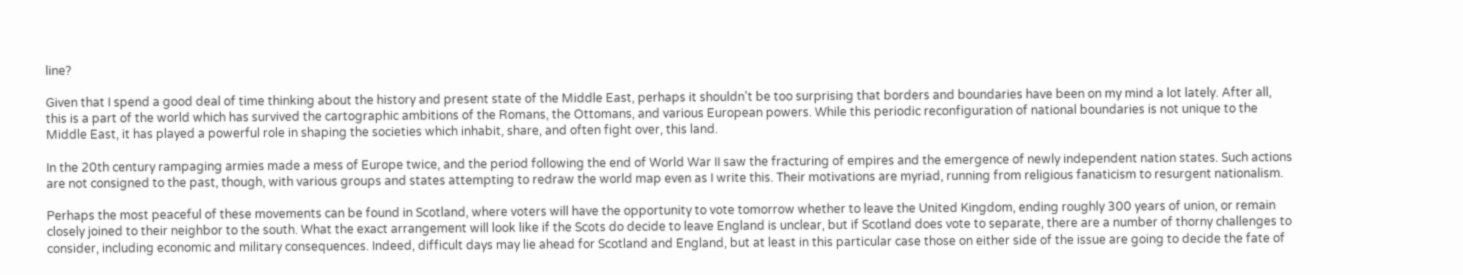line?

Given that I spend a good deal of time thinking about the history and present state of the Middle East, perhaps it shouldn't be too surprising that borders and boundaries have been on my mind a lot lately. After all, this is a part of the world which has survived the cartographic ambitions of the Romans, the Ottomans, and various European powers. While this periodic reconfiguration of national boundaries is not unique to the Middle East, it has played a powerful role in shaping the societies which inhabit, share, and often fight over, this land.

In the 20th century rampaging armies made a mess of Europe twice, and the period following the end of World War II saw the fracturing of empires and the emergence of newly independent nation states. Such actions are not consigned to the past, though, with various groups and states attempting to redraw the world map even as I write this. Their motivations are myriad, running from religious fanaticism to resurgent nationalism.

Perhaps the most peaceful of these movements can be found in Scotland, where voters will have the opportunity to vote tomorrow whether to leave the United Kingdom, ending roughly 300 years of union, or remain closely joined to their neighbor to the south. What the exact arrangement will look like if the Scots do decide to leave England is unclear, but if Scotland does vote to separate, there are a number of thorny challenges to consider, including economic and military consequences. Indeed, difficult days may lie ahead for Scotland and England, but at least in this particular case those on either side of the issue are going to decide the fate of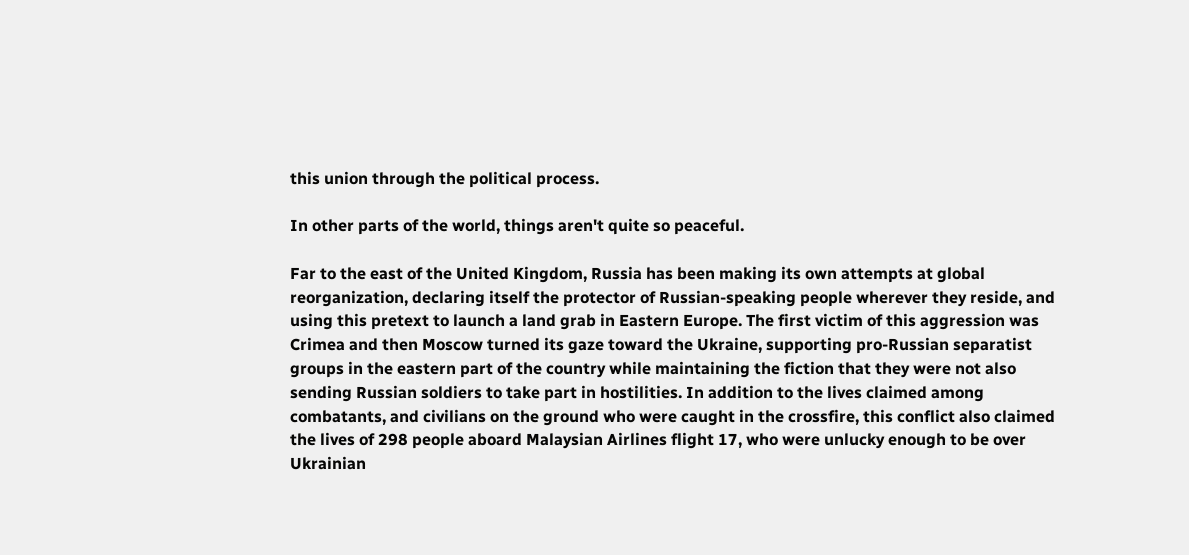this union through the political process.

In other parts of the world, things aren't quite so peaceful.

Far to the east of the United Kingdom, Russia has been making its own attempts at global reorganization, declaring itself the protector of Russian-speaking people wherever they reside, and using this pretext to launch a land grab in Eastern Europe. The first victim of this aggression was Crimea and then Moscow turned its gaze toward the Ukraine, supporting pro-Russian separatist groups in the eastern part of the country while maintaining the fiction that they were not also sending Russian soldiers to take part in hostilities. In addition to the lives claimed among combatants, and civilians on the ground who were caught in the crossfire, this conflict also claimed the lives of 298 people aboard Malaysian Airlines flight 17, who were unlucky enough to be over Ukrainian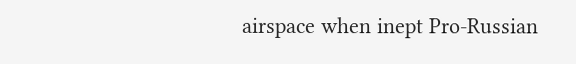airspace when inept Pro-Russian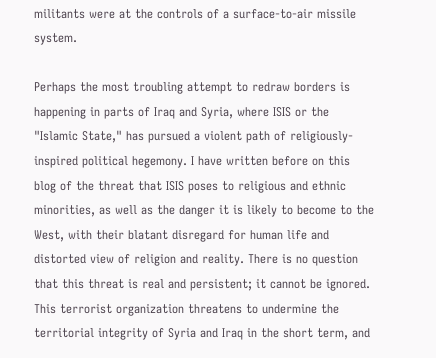militants were at the controls of a surface-to-air missile system.

Perhaps the most troubling attempt to redraw borders is happening in parts of Iraq and Syria, where ISIS or the "Islamic State," has pursued a violent path of religiously-inspired political hegemony. I have written before on this blog of the threat that ISIS poses to religious and ethnic minorities, as well as the danger it is likely to become to the West, with their blatant disregard for human life and distorted view of religion and reality. There is no question that this threat is real and persistent; it cannot be ignored. This terrorist organization threatens to undermine the territorial integrity of Syria and Iraq in the short term, and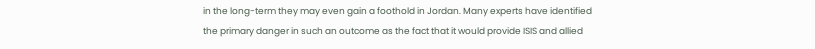in the long-term they may even gain a foothold in Jordan. Many experts have identified the primary danger in such an outcome as the fact that it would provide ISIS and allied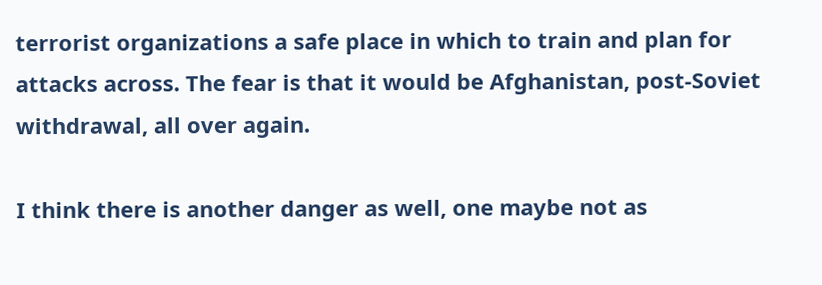terrorist organizations a safe place in which to train and plan for attacks across. The fear is that it would be Afghanistan, post-Soviet withdrawal, all over again.

I think there is another danger as well, one maybe not as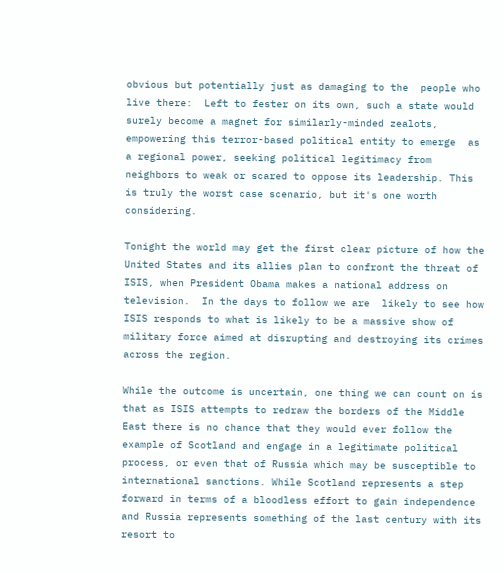obvious but potentially just as damaging to the  people who live there:  Left to fester on its own, such a state would surely become a magnet for similarly-minded zealots, empowering this terror-based political entity to emerge  as a regional power, seeking political legitimacy from neighbors to weak or scared to oppose its leadership. This is truly the worst case scenario, but it's one worth considering.

Tonight the world may get the first clear picture of how the United States and its allies plan to confront the threat of ISIS, when President Obama makes a national address on television.  In the days to follow we are  likely to see how ISIS responds to what is likely to be a massive show of military force aimed at disrupting and destroying its crimes across the region.

While the outcome is uncertain, one thing we can count on is that as ISIS attempts to redraw the borders of the Middle East there is no chance that they would ever follow the example of Scotland and engage in a legitimate political process, or even that of Russia which may be susceptible to international sanctions. While Scotland represents a step forward in terms of a bloodless effort to gain independence and Russia represents something of the last century with its resort to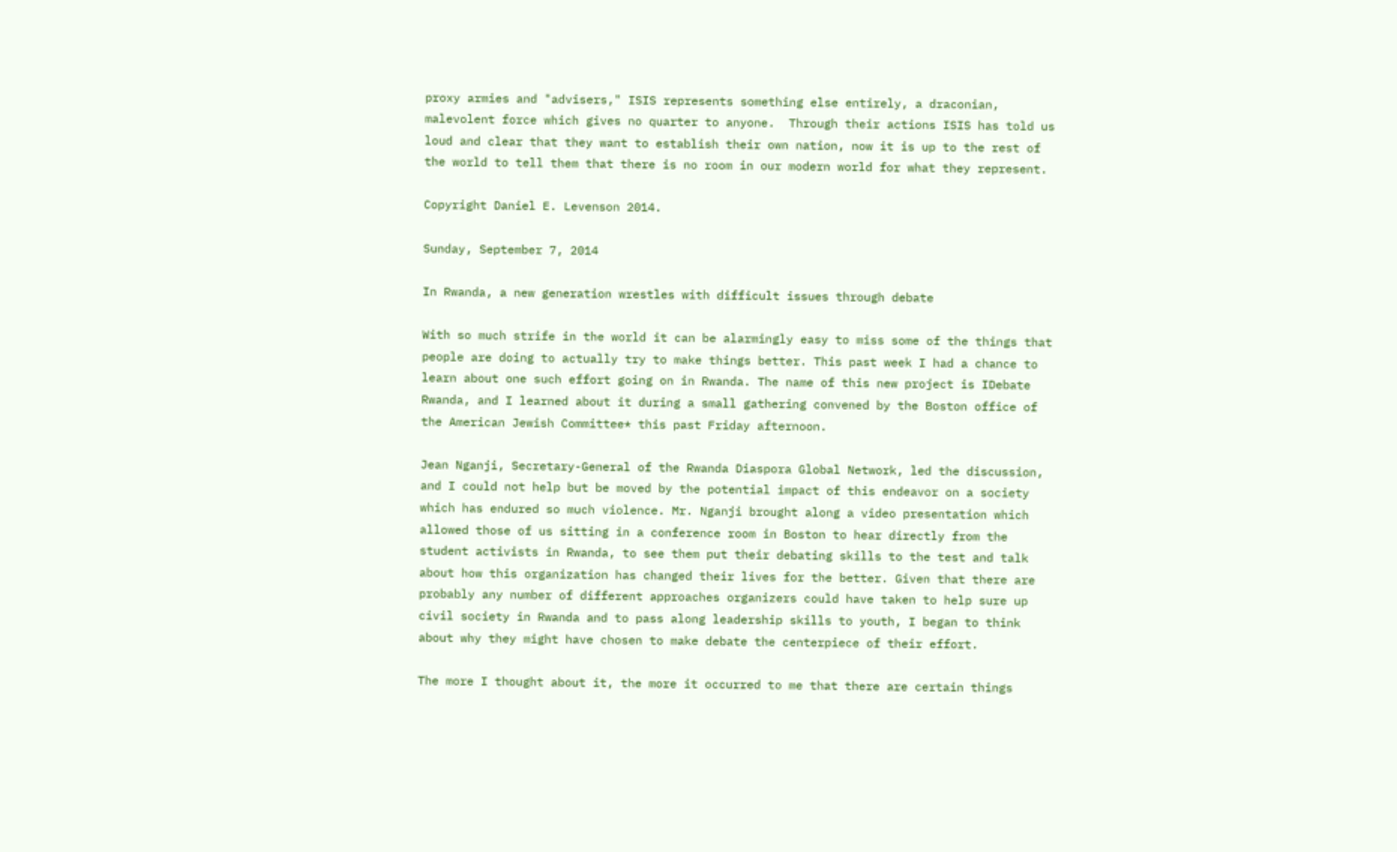proxy armies and "advisers," ISIS represents something else entirely, a draconian, malevolent force which gives no quarter to anyone.  Through their actions ISIS has told us loud and clear that they want to establish their own nation, now it is up to the rest of the world to tell them that there is no room in our modern world for what they represent.

Copyright Daniel E. Levenson 2014.

Sunday, September 7, 2014

In Rwanda, a new generation wrestles with difficult issues through debate

With so much strife in the world it can be alarmingly easy to miss some of the things that people are doing to actually try to make things better. This past week I had a chance to learn about one such effort going on in Rwanda. The name of this new project is IDebate Rwanda, and I learned about it during a small gathering convened by the Boston office of the American Jewish Committee* this past Friday afternoon.

Jean Nganji, Secretary-General of the Rwanda Diaspora Global Network, led the discussion, and I could not help but be moved by the potential impact of this endeavor on a society which has endured so much violence. Mr. Nganji brought along a video presentation which allowed those of us sitting in a conference room in Boston to hear directly from the student activists in Rwanda, to see them put their debating skills to the test and talk about how this organization has changed their lives for the better. Given that there are probably any number of different approaches organizers could have taken to help sure up civil society in Rwanda and to pass along leadership skills to youth, I began to think about why they might have chosen to make debate the centerpiece of their effort.

The more I thought about it, the more it occurred to me that there are certain things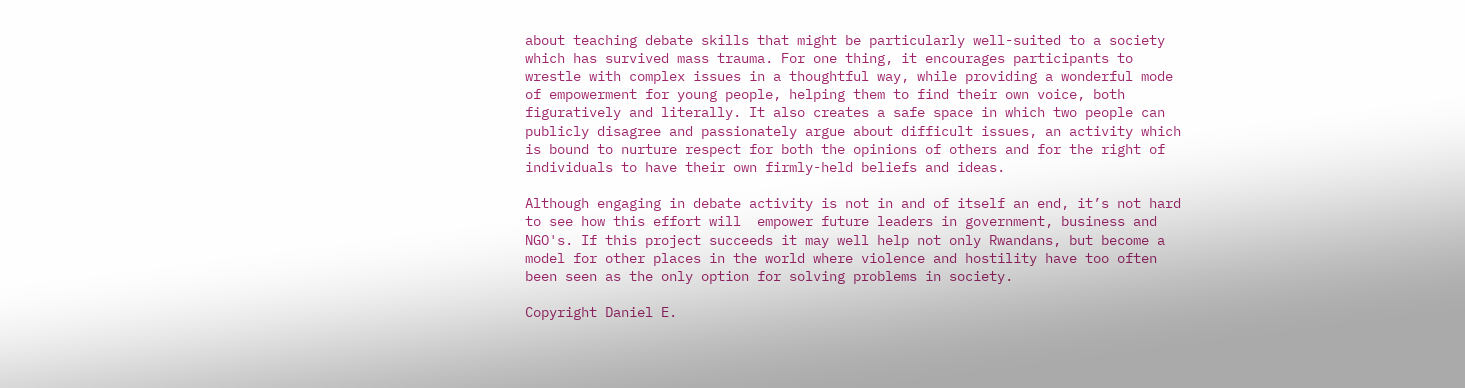about teaching debate skills that might be particularly well-suited to a society which has survived mass trauma. For one thing, it encourages participants to wrestle with complex issues in a thoughtful way, while providing a wonderful mode of empowerment for young people, helping them to find their own voice, both figuratively and literally. It also creates a safe space in which two people can publicly disagree and passionately argue about difficult issues, an activity which is bound to nurture respect for both the opinions of others and for the right of individuals to have their own firmly-held beliefs and ideas.

Although engaging in debate activity is not in and of itself an end, it’s not hard to see how this effort will  empower future leaders in government, business and NGO's. If this project succeeds it may well help not only Rwandans, but become a model for other places in the world where violence and hostility have too often been seen as the only option for solving problems in society.

Copyright Daniel E.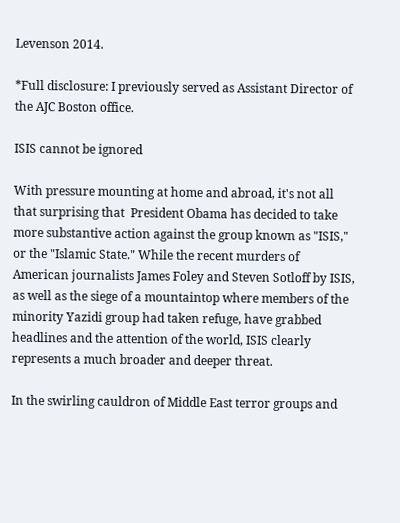Levenson 2014.

*Full disclosure: I previously served as Assistant Director of the AJC Boston office.

ISIS cannot be ignored

With pressure mounting at home and abroad, it's not all that surprising that  President Obama has decided to take more substantive action against the group known as "ISIS," or the "Islamic State." While the recent murders of American journalists James Foley and Steven Sotloff by ISIS, as well as the siege of a mountaintop where members of the minority Yazidi group had taken refuge, have grabbed headlines and the attention of the world, ISIS clearly represents a much broader and deeper threat.

In the swirling cauldron of Middle East terror groups and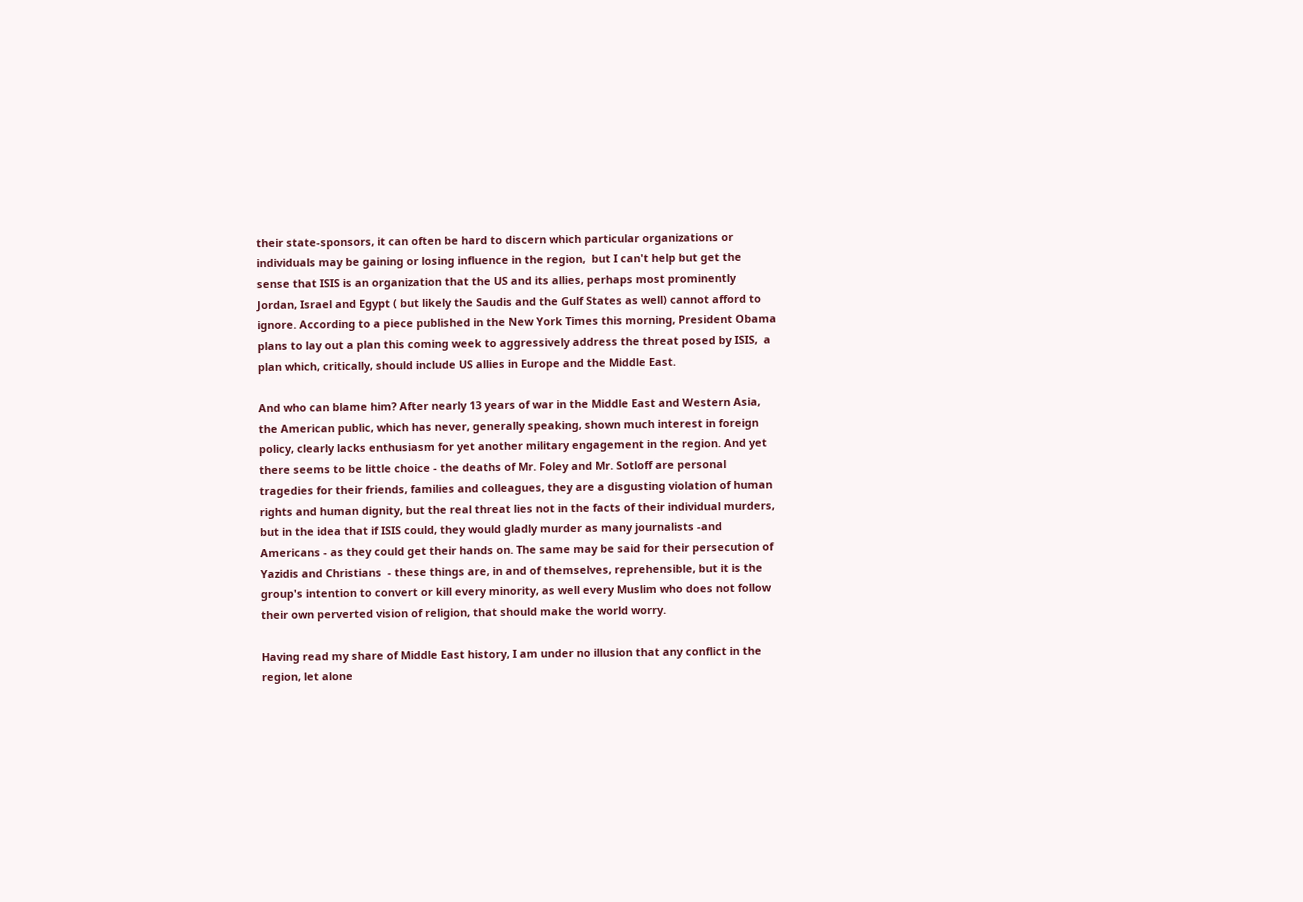their state-sponsors, it can often be hard to discern which particular organizations or individuals may be gaining or losing influence in the region,  but I can't help but get the sense that ISIS is an organization that the US and its allies, perhaps most prominently Jordan, Israel and Egypt ( but likely the Saudis and the Gulf States as well) cannot afford to ignore. According to a piece published in the New York Times this morning, President Obama plans to lay out a plan this coming week to aggressively address the threat posed by ISIS,  a plan which, critically, should include US allies in Europe and the Middle East.

And who can blame him? After nearly 13 years of war in the Middle East and Western Asia, the American public, which has never, generally speaking, shown much interest in foreign policy, clearly lacks enthusiasm for yet another military engagement in the region. And yet there seems to be little choice - the deaths of Mr. Foley and Mr. Sotloff are personal tragedies for their friends, families and colleagues, they are a disgusting violation of human rights and human dignity, but the real threat lies not in the facts of their individual murders, but in the idea that if ISIS could, they would gladly murder as many journalists -and Americans - as they could get their hands on. The same may be said for their persecution of Yazidis and Christians  - these things are, in and of themselves, reprehensible, but it is the group's intention to convert or kill every minority, as well every Muslim who does not follow their own perverted vision of religion, that should make the world worry.

Having read my share of Middle East history, I am under no illusion that any conflict in the region, let alone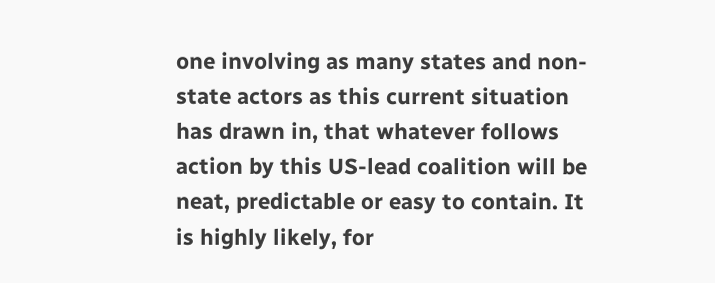one involving as many states and non-state actors as this current situation has drawn in, that whatever follows action by this US-lead coalition will be neat, predictable or easy to contain. It is highly likely, for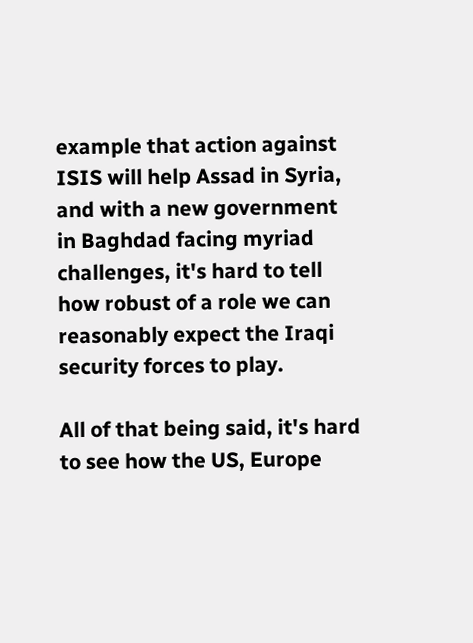example that action against ISIS will help Assad in Syria, and with a new government in Baghdad facing myriad challenges, it's hard to tell how robust of a role we can reasonably expect the Iraqi security forces to play.

All of that being said, it's hard to see how the US, Europe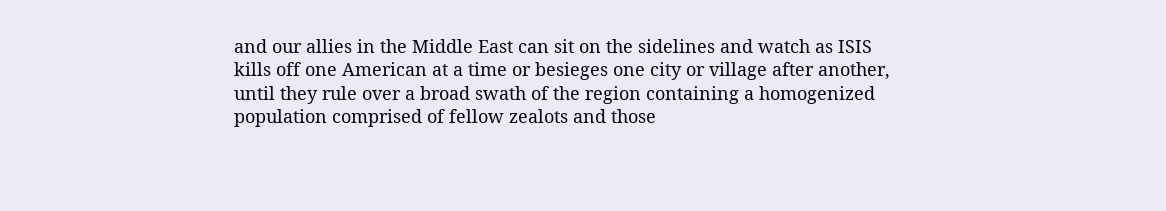and our allies in the Middle East can sit on the sidelines and watch as ISIS kills off one American at a time or besieges one city or village after another, until they rule over a broad swath of the region containing a homogenized population comprised of fellow zealots and those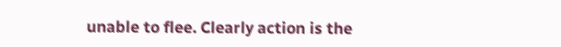unable to flee. Clearly action is the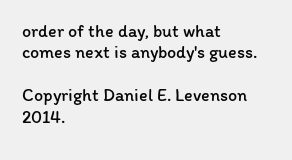order of the day, but what comes next is anybody's guess.

Copyright Daniel E. Levenson 2014.